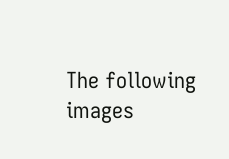The following images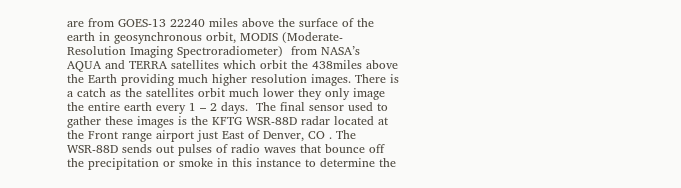are from GOES-13 22240 miles above the surface of the earth in geosynchronous orbit, MODIS (Moderate-Resolution Imaging Spectroradiometer)  from NASA’s  AQUA and TERRA satellites which orbit the 438miles above the Earth providing much higher resolution images. There is a catch as the satellites orbit much lower they only image the entire earth every 1 – 2 days.  The final sensor used to gather these images is the KFTG WSR-88D radar located at the Front range airport just East of Denver, CO . The WSR-88D sends out pulses of radio waves that bounce off the precipitation or smoke in this instance to determine the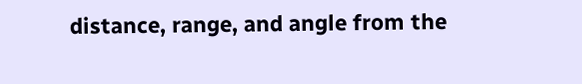distance, range, and angle from the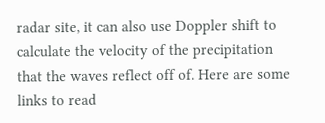radar site, it can also use Doppler shift to calculate the velocity of the precipitation that the waves reflect off of. Here are some links to read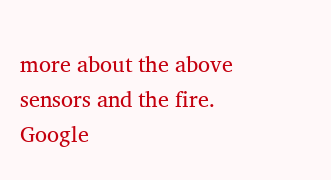more about the above sensors and the fire. Google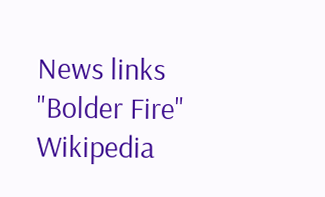News links "Bolder Fire" Wikipedia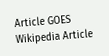Article GOES Wikipedia Article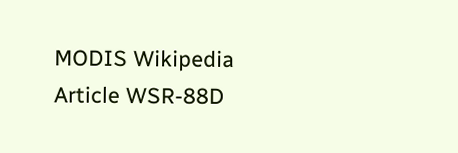MODIS Wikipedia Article WSR-88D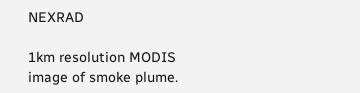NEXRAD

1km resolution MODIS image of smoke plume.